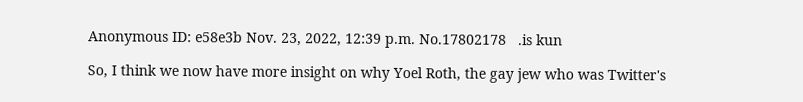Anonymous ID: e58e3b Nov. 23, 2022, 12:39 p.m. No.17802178   .is kun

So, I think we now have more insight on why Yoel Roth, the gay jew who was Twitter's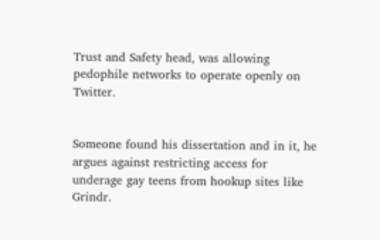Trust and Safety head, was allowing pedophile networks to operate openly on Twitter.


Someone found his dissertation and in it, he argues against restricting access for underage gay teens from hookup sites like Grindr.